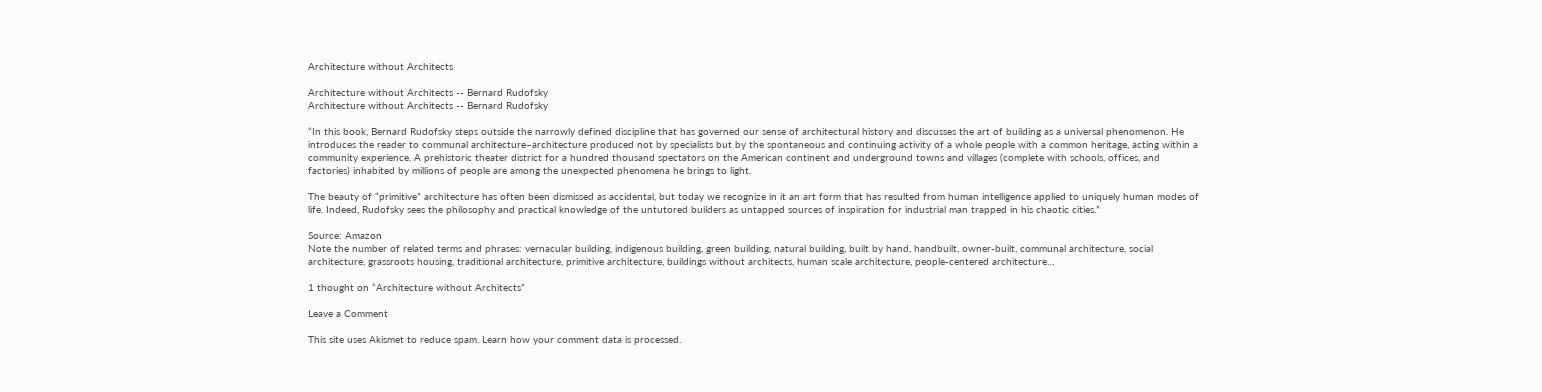Architecture without Architects

Architecture without Architects -- Bernard Rudofsky
Architecture without Architects -- Bernard Rudofsky

“In this book, Bernard Rudofsky steps outside the narrowly defined discipline that has governed our sense of architectural history and discusses the art of building as a universal phenomenon. He introduces the reader to communal architecture–architecture produced not by specialists but by the spontaneous and continuing activity of a whole people with a common heritage, acting within a community experience. A prehistoric theater district for a hundred thousand spectators on the American continent and underground towns and villages (complete with schools, offices, and factories) inhabited by millions of people are among the unexpected phenomena he brings to light.

The beauty of “primitive” architecture has often been dismissed as accidental, but today we recognize in it an art form that has resulted from human intelligence applied to uniquely human modes of life. Indeed, Rudofsky sees the philosophy and practical knowledge of the untutored builders as untapped sources of inspiration for industrial man trapped in his chaotic cities.”

Source: Amazon
Note the number of related terms and phrases: vernacular building, indigenous building, green building, natural building, built by hand, handbuilt, owner-built, communal architecture, social architecture, grassroots housing, traditional architecture, primitive architecture, buildings without architects, human scale architecture, people-centered architecture…

1 thought on “Architecture without Architects”

Leave a Comment

This site uses Akismet to reduce spam. Learn how your comment data is processed.